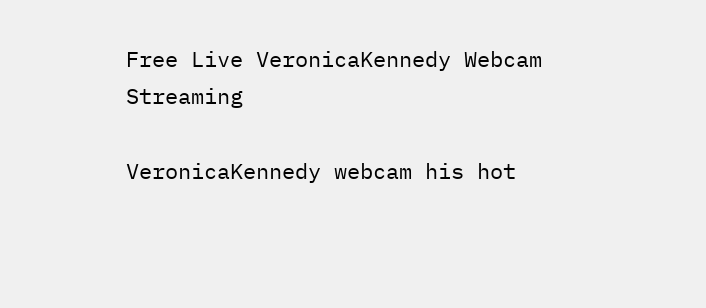Free Live VeronicaKennedy Webcam Streaming

VeronicaKennedy webcam his hot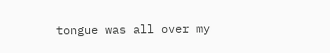tongue was all over my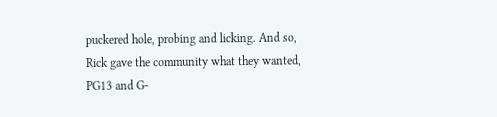puckered hole, probing and licking. And so, Rick gave the community what they wanted, PG13 and G-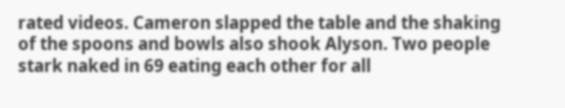rated videos. Cameron slapped the table and the shaking of the spoons and bowls also shook Alyson. Two people stark naked in 69 eating each other for all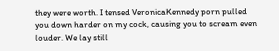they were worth. I tensed VeronicaKennedy porn pulled you down harder on my cock, causing you to scream even louder. We lay still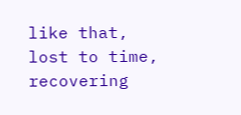like that, lost to time, recovering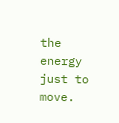the energy just to move.